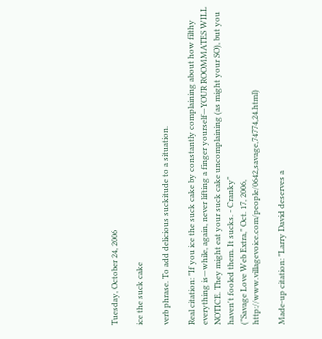Tuesday, October 24, 2006

ice the suck cake

verb phrase. To add delicious suckitude to a situation.

Real citation: "If you ice the suck cake by constantly complaining about how filthy everything is—while, again, never lifting a finger yourself—YOUR ROOMMATES WILL NOTICE. They might eat your suck cake uncomplaining (as might your SO), but you haven't fooled them. It sucks. - Cranky"
("Savage Love Web Extra," Oct. 17, 2006, http://www.villagevoice.com/people/0642,savage,74774,24.html)

Made-up citation: "Larry David deserves a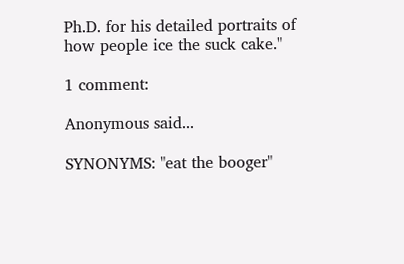Ph.D. for his detailed portraits of how people ice the suck cake."

1 comment:

Anonymous said...

SYNONYMS: "eat the booger"